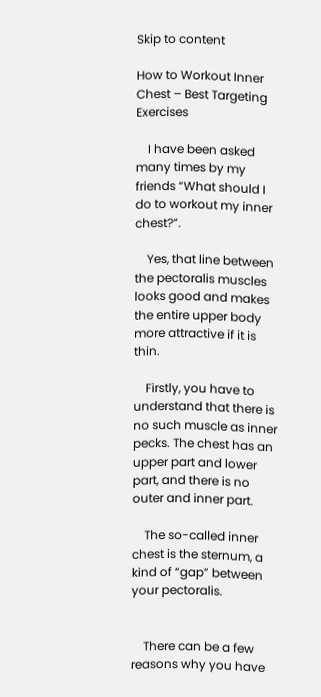Skip to content

How to Workout Inner Chest – Best Targeting Exercises

    I have been asked many times by my friends “What should I do to workout my inner chest?”.

    Yes, that line between the pectoralis muscles looks good and makes the entire upper body more attractive if it is thin.

    Firstly, you have to understand that there is no such muscle as inner pecks. The chest has an upper part and lower part, and there is no outer and inner part.

    The so-called inner chest is the sternum, a kind of “gap” between your pectoralis.


    There can be a few reasons why you have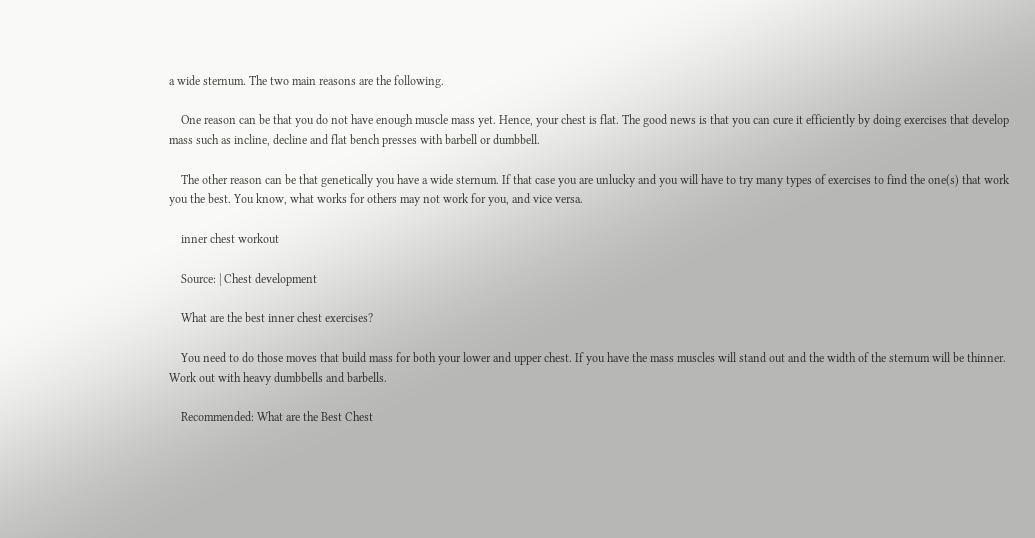a wide sternum. The two main reasons are the following.

    One reason can be that you do not have enough muscle mass yet. Hence, your chest is flat. The good news is that you can cure it efficiently by doing exercises that develop mass such as incline, decline and flat bench presses with barbell or dumbbell.

    The other reason can be that genetically you have a wide sternum. If that case you are unlucky and you will have to try many types of exercises to find the one(s) that work you the best. You know, what works for others may not work for you, and vice versa.

    inner chest workout

    Source: | Chest development

    What are the best inner chest exercises?

    You need to do those moves that build mass for both your lower and upper chest. If you have the mass muscles will stand out and the width of the sternum will be thinner. Work out with heavy dumbbells and barbells.

    Recommended: What are the Best Chest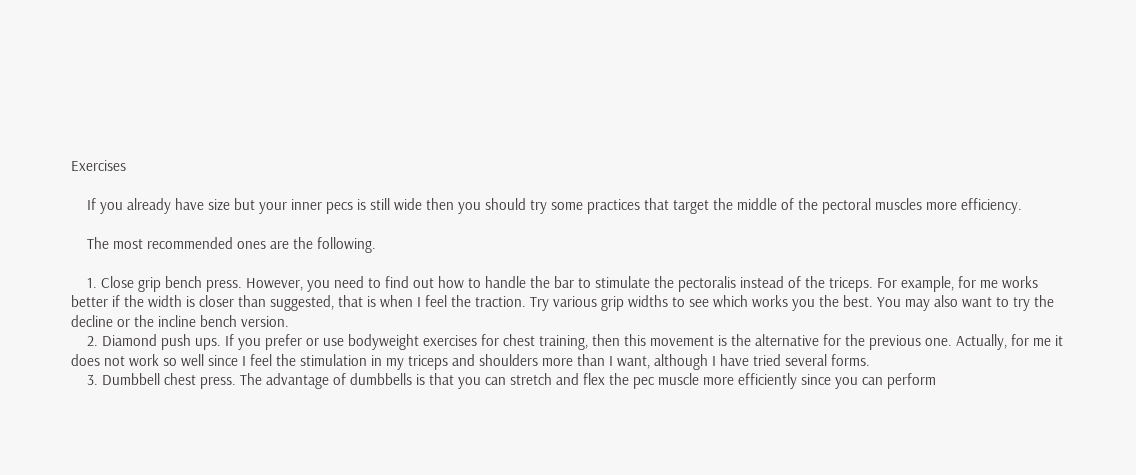Exercises

    If you already have size but your inner pecs is still wide then you should try some practices that target the middle of the pectoral muscles more efficiency.

    The most recommended ones are the following.

    1. Close grip bench press. However, you need to find out how to handle the bar to stimulate the pectoralis instead of the triceps. For example, for me works better if the width is closer than suggested, that is when I feel the traction. Try various grip widths to see which works you the best. You may also want to try the decline or the incline bench version.
    2. Diamond push ups. If you prefer or use bodyweight exercises for chest training, then this movement is the alternative for the previous one. Actually, for me it does not work so well since I feel the stimulation in my triceps and shoulders more than I want, although I have tried several forms.
    3. Dumbbell chest press. The advantage of dumbbells is that you can stretch and flex the pec muscle more efficiently since you can perform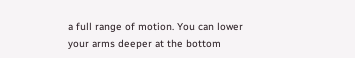a full range of motion. You can lower your arms deeper at the bottom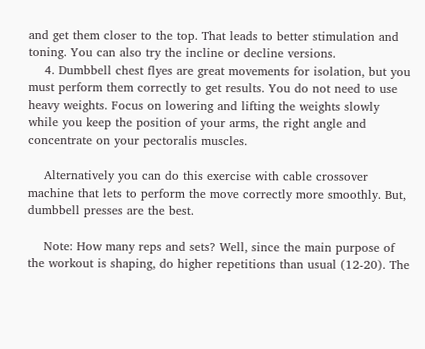and get them closer to the top. That leads to better stimulation and toning. You can also try the incline or decline versions.
    4. Dumbbell chest flyes are great movements for isolation, but you must perform them correctly to get results. You do not need to use heavy weights. Focus on lowering and lifting the weights slowly while you keep the position of your arms, the right angle and concentrate on your pectoralis muscles.

    Alternatively you can do this exercise with cable crossover machine that lets to perform the move correctly more smoothly. But, dumbbell presses are the best.

    Note: How many reps and sets? Well, since the main purpose of the workout is shaping, do higher repetitions than usual (12-20). The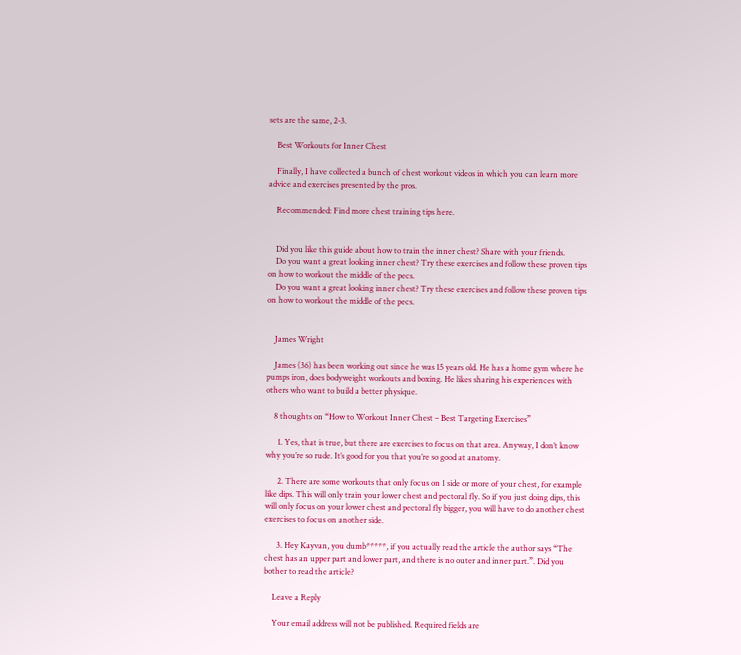sets are the same, 2-3.

    Best Workouts for Inner Chest

    Finally, I have collected a bunch of chest workout videos in which you can learn more advice and exercises presented by the pros.

    Recommended: Find more chest training tips here.


    Did you like this guide about how to train the inner chest? Share with your friends.
    Do you want a great looking inner chest? Try these exercises and follow these proven tips on how to workout the middle of the pecs.
    Do you want a great looking inner chest? Try these exercises and follow these proven tips on how to workout the middle of the pecs.


    James Wright

    James (36) has been working out since he was 15 years old. He has a home gym where he pumps iron, does bodyweight workouts and boxing. He likes sharing his experiences with others who want to build a better physique.

    8 thoughts on “How to Workout Inner Chest – Best Targeting Exercises”

      1. Yes, that is true, but there are exercises to focus on that area. Anyway, I don’t know why you’re so rude. It’s good for you that you’re so good at anatomy.

      2. There are some workouts that only focus on 1 side or more of your chest, for example like dips. This will only train your lower chest and pectoral fly. So if you just doing dips, this will only focus on your lower chest and pectoral fly bigger, you will have to do another chest exercises to focus on another side.

      3. Hey Kayvan, you dumb*****, if you actually read the article the author says “The chest has an upper part and lower part, and there is no outer and inner part.”. Did you bother to read the article?

    Leave a Reply

    Your email address will not be published. Required fields are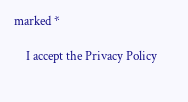marked *

    I accept the Privacy Policy